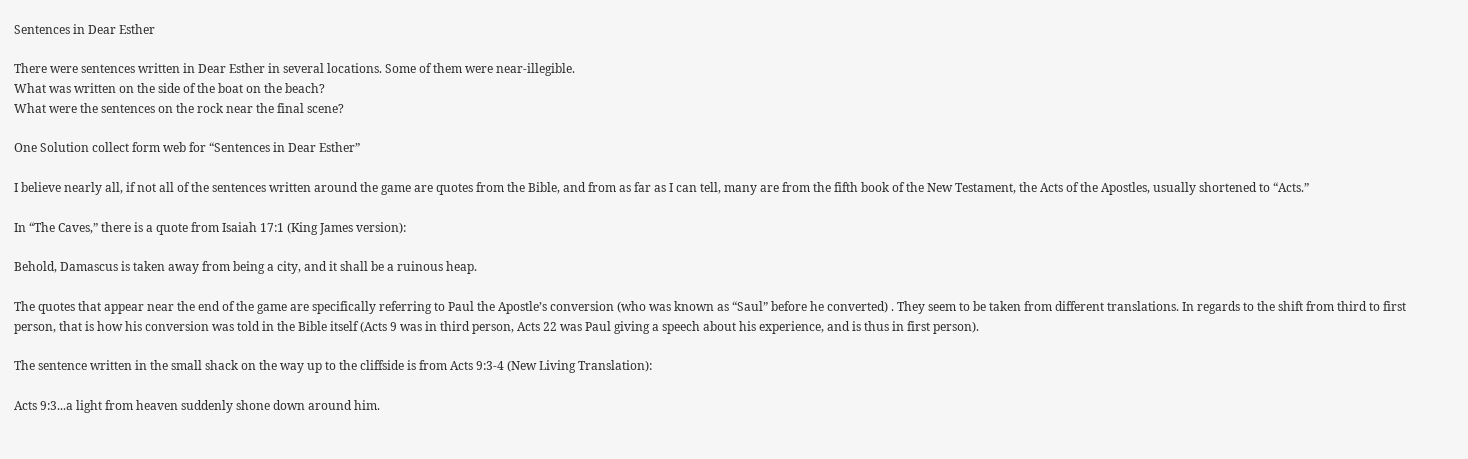Sentences in Dear Esther

There were sentences written in Dear Esther in several locations. Some of them were near-illegible.
What was written on the side of the boat on the beach?
What were the sentences on the rock near the final scene?

One Solution collect form web for “Sentences in Dear Esther”

I believe nearly all, if not all of the sentences written around the game are quotes from the Bible, and from as far as I can tell, many are from the fifth book of the New Testament, the Acts of the Apostles, usually shortened to “Acts.”

In “The Caves,” there is a quote from Isaiah 17:1 (King James version):

Behold, Damascus is taken away from being a city, and it shall be a ruinous heap.

The quotes that appear near the end of the game are specifically referring to Paul the Apostle’s conversion (who was known as “Saul” before he converted) . They seem to be taken from different translations. In regards to the shift from third to first person, that is how his conversion was told in the Bible itself (Acts 9 was in third person, Acts 22 was Paul giving a speech about his experience, and is thus in first person).

The sentence written in the small shack on the way up to the cliffside is from Acts 9:3-4 (New Living Translation):

Acts 9:3...a light from heaven suddenly shone down around him.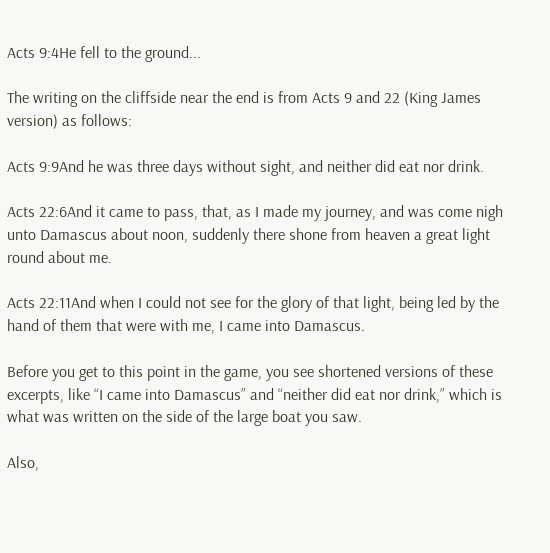Acts 9:4He fell to the ground...

The writing on the cliffside near the end is from Acts 9 and 22 (King James version) as follows:

Acts 9:9And he was three days without sight, and neither did eat nor drink.

Acts 22:6And it came to pass, that, as I made my journey, and was come nigh unto Damascus about noon, suddenly there shone from heaven a great light round about me.

Acts 22:11And when I could not see for the glory of that light, being led by the hand of them that were with me, I came into Damascus.

Before you get to this point in the game, you see shortened versions of these excerpts, like “I came into Damascus” and “neither did eat nor drink,” which is what was written on the side of the large boat you saw.

Also,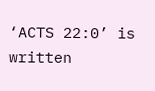‘ACTS 22:0’ is written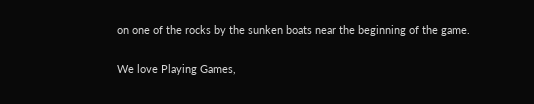on one of the rocks by the sunken boats near the beginning of the game.

We love Playing Games,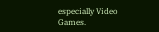especially Video Games.